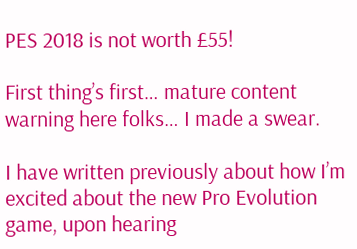PES 2018 is not worth £55!

First thing’s first… mature content warning here folks… I made a swear.

I have written previously about how I’m excited about the new Pro Evolution game, upon hearing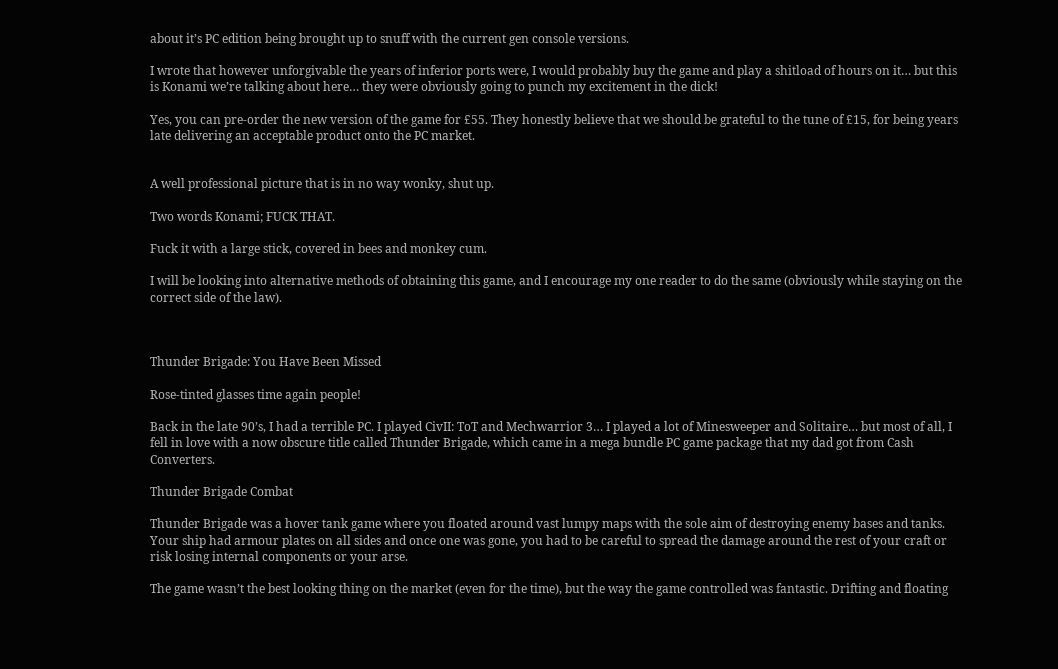about it’s PC edition being brought up to snuff with the current gen console versions.

I wrote that however unforgivable the years of inferior ports were, I would probably buy the game and play a shitload of hours on it… but this is Konami we’re talking about here… they were obviously going to punch my excitement in the dick!

Yes, you can pre-order the new version of the game for £55. They honestly believe that we should be grateful to the tune of £15, for being years late delivering an acceptable product onto the PC market.


A well professional picture that is in no way wonky, shut up.

Two words Konami; FUCK THAT.

Fuck it with a large stick, covered in bees and monkey cum.

I will be looking into alternative methods of obtaining this game, and I encourage my one reader to do the same (obviously while staying on the correct side of the law).



Thunder Brigade: You Have Been Missed

Rose-tinted glasses time again people!

Back in the late 90’s, I had a terrible PC. I played CivII: ToT and Mechwarrior 3… I played a lot of Minesweeper and Solitaire… but most of all, I fell in love with a now obscure title called Thunder Brigade, which came in a mega bundle PC game package that my dad got from Cash Converters.

Thunder Brigade Combat

Thunder Brigade was a hover tank game where you floated around vast lumpy maps with the sole aim of destroying enemy bases and tanks. Your ship had armour plates on all sides and once one was gone, you had to be careful to spread the damage around the rest of your craft or risk losing internal components or your arse.

The game wasn’t the best looking thing on the market (even for the time), but the way the game controlled was fantastic. Drifting and floating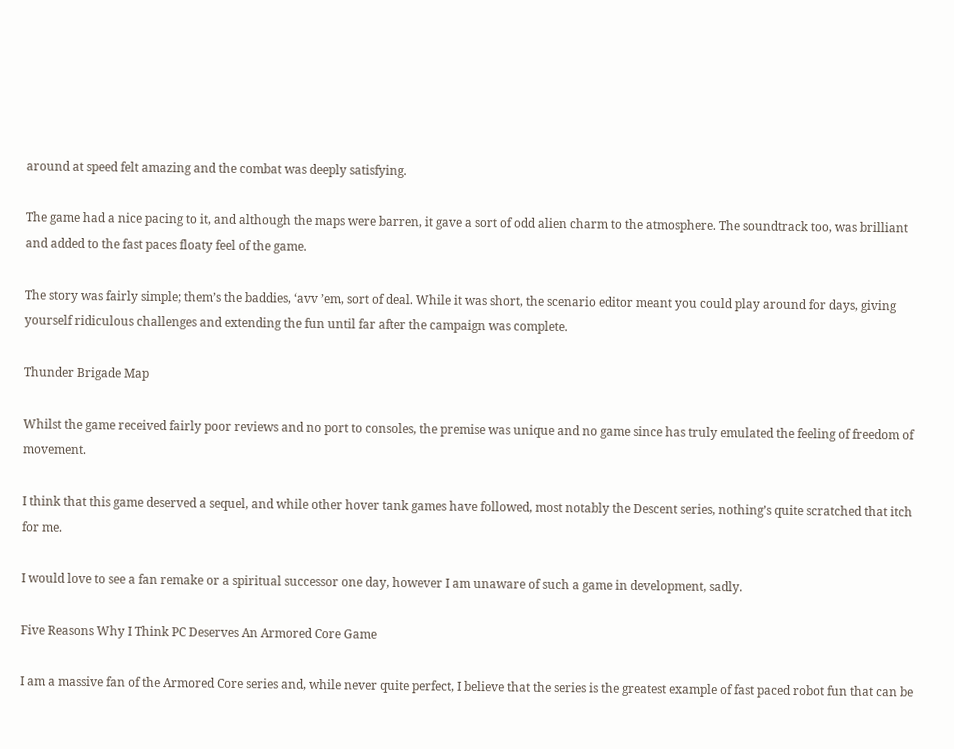around at speed felt amazing and the combat was deeply satisfying.

The game had a nice pacing to it, and although the maps were barren, it gave a sort of odd alien charm to the atmosphere. The soundtrack too, was brilliant and added to the fast paces floaty feel of the game.

The story was fairly simple; them’s the baddies, ‘avv ’em, sort of deal. While it was short, the scenario editor meant you could play around for days, giving yourself ridiculous challenges and extending the fun until far after the campaign was complete.

Thunder Brigade Map

Whilst the game received fairly poor reviews and no port to consoles, the premise was unique and no game since has truly emulated the feeling of freedom of movement.

I think that this game deserved a sequel, and while other hover tank games have followed, most notably the Descent series, nothing’s quite scratched that itch for me.

I would love to see a fan remake or a spiritual successor one day, however I am unaware of such a game in development, sadly.

Five Reasons Why I Think PC Deserves An Armored Core Game

I am a massive fan of the Armored Core series and, while never quite perfect, I believe that the series is the greatest example of fast paced robot fun that can be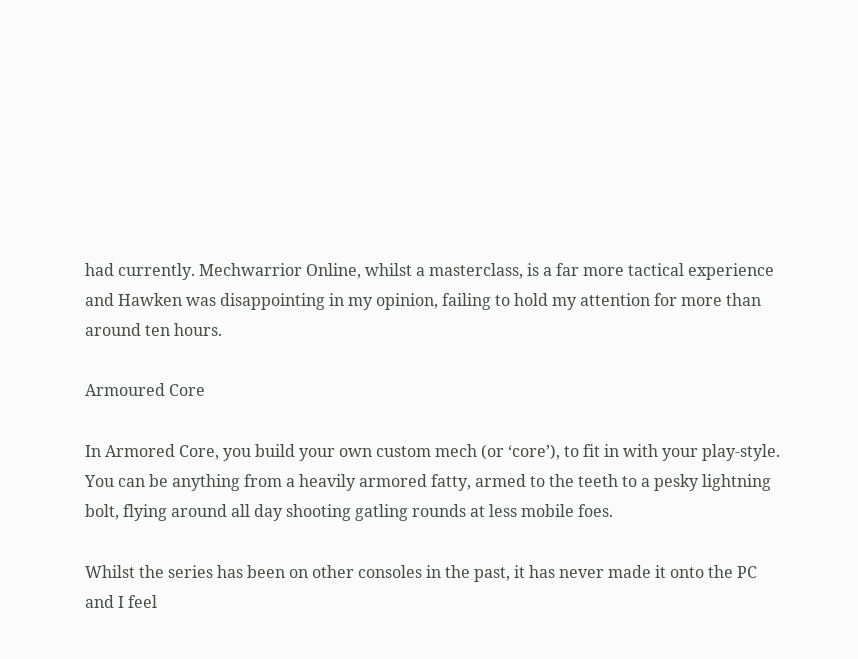had currently. Mechwarrior Online, whilst a masterclass, is a far more tactical experience and Hawken was disappointing in my opinion, failing to hold my attention for more than around ten hours.

Armoured Core

In Armored Core, you build your own custom mech (or ‘core’), to fit in with your play-style. You can be anything from a heavily armored fatty, armed to the teeth to a pesky lightning bolt, flying around all day shooting gatling rounds at less mobile foes.

Whilst the series has been on other consoles in the past, it has never made it onto the PC and I feel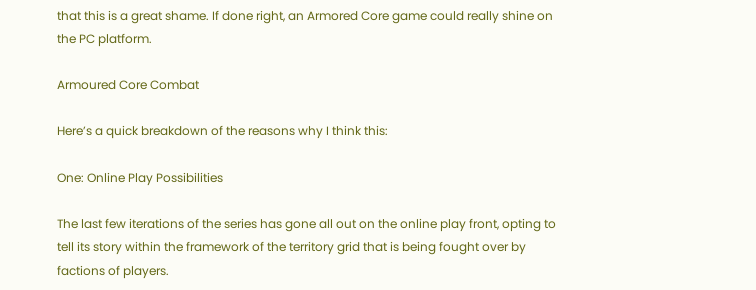that this is a great shame. If done right, an Armored Core game could really shine on the PC platform.

Armoured Core Combat

Here’s a quick breakdown of the reasons why I think this:

One: Online Play Possibilities

The last few iterations of the series has gone all out on the online play front, opting to tell its story within the framework of the territory grid that is being fought over by factions of players.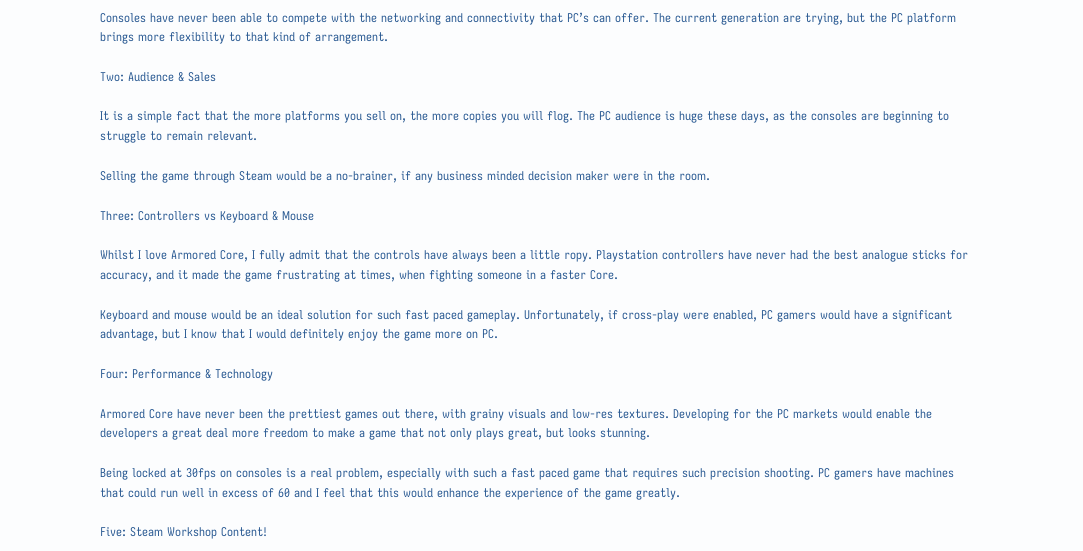Consoles have never been able to compete with the networking and connectivity that PC’s can offer. The current generation are trying, but the PC platform brings more flexibility to that kind of arrangement.

Two: Audience & Sales

It is a simple fact that the more platforms you sell on, the more copies you will flog. The PC audience is huge these days, as the consoles are beginning to struggle to remain relevant.

Selling the game through Steam would be a no-brainer, if any business minded decision maker were in the room.

Three: Controllers vs Keyboard & Mouse

Whilst I love Armored Core, I fully admit that the controls have always been a little ropy. Playstation controllers have never had the best analogue sticks for accuracy, and it made the game frustrating at times, when fighting someone in a faster Core.

Keyboard and mouse would be an ideal solution for such fast paced gameplay. Unfortunately, if cross-play were enabled, PC gamers would have a significant advantage, but I know that I would definitely enjoy the game more on PC.

Four: Performance & Technology

Armored Core have never been the prettiest games out there, with grainy visuals and low-res textures. Developing for the PC markets would enable the developers a great deal more freedom to make a game that not only plays great, but looks stunning.

Being locked at 30fps on consoles is a real problem, especially with such a fast paced game that requires such precision shooting. PC gamers have machines that could run well in excess of 60 and I feel that this would enhance the experience of the game greatly.

Five: Steam Workshop Content!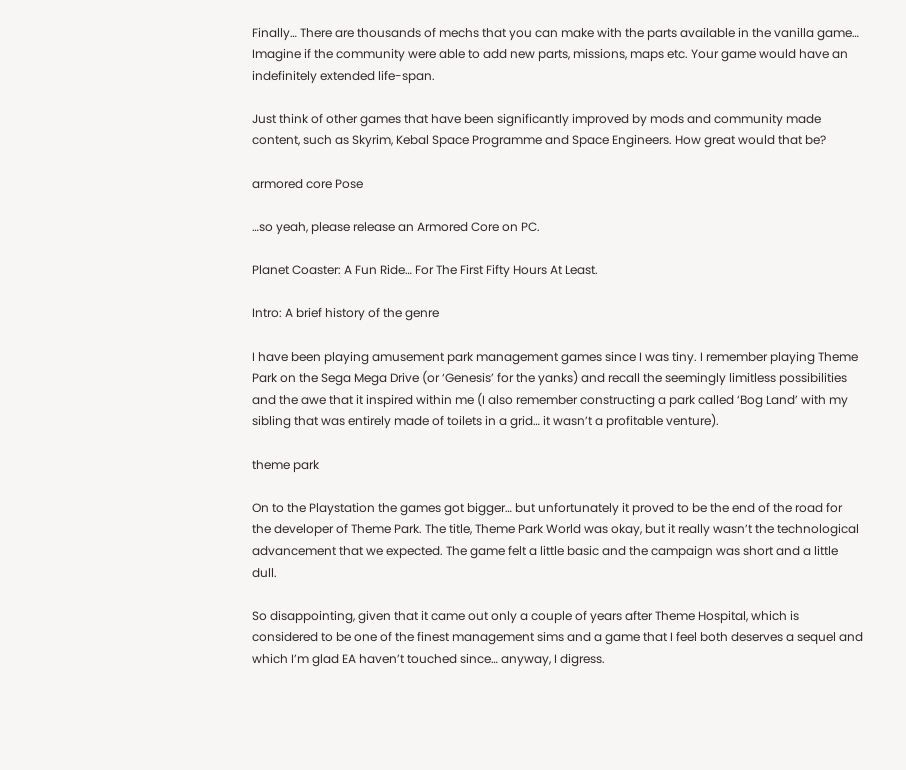Finally… There are thousands of mechs that you can make with the parts available in the vanilla game… Imagine if the community were able to add new parts, missions, maps etc. Your game would have an indefinitely extended life-span.

Just think of other games that have been significantly improved by mods and community made content, such as Skyrim, Kebal Space Programme and Space Engineers. How great would that be?

armored core Pose

…so yeah, please release an Armored Core on PC.

Planet Coaster: A Fun Ride… For The First Fifty Hours At Least.

Intro: A brief history of the genre

I have been playing amusement park management games since I was tiny. I remember playing Theme Park on the Sega Mega Drive (or ‘Genesis’ for the yanks) and recall the seemingly limitless possibilities and the awe that it inspired within me (I also remember constructing a park called ‘Bog Land’ with my sibling that was entirely made of toilets in a grid… it wasn’t a profitable venture).

theme park

On to the Playstation the games got bigger… but unfortunately it proved to be the end of the road for the developer of Theme Park. The title, Theme Park World was okay, but it really wasn’t the technological advancement that we expected. The game felt a little basic and the campaign was short and a little dull.

So disappointing, given that it came out only a couple of years after Theme Hospital, which is considered to be one of the finest management sims and a game that I feel both deserves a sequel and which I’m glad EA haven’t touched since… anyway, I digress.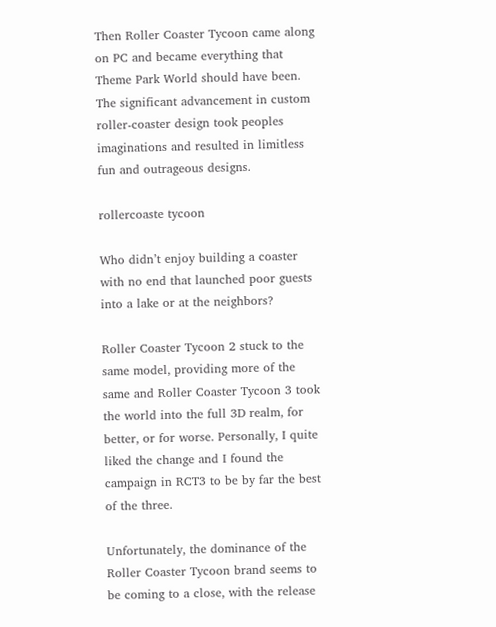Then Roller Coaster Tycoon came along on PC and became everything that Theme Park World should have been. The significant advancement in custom roller-coaster design took peoples imaginations and resulted in limitless fun and outrageous designs.

rollercoaste tycoon

Who didn’t enjoy building a coaster with no end that launched poor guests into a lake or at the neighbors?

Roller Coaster Tycoon 2 stuck to the same model, providing more of the same and Roller Coaster Tycoon 3 took the world into the full 3D realm, for better, or for worse. Personally, I quite liked the change and I found the campaign in RCT3 to be by far the best of the three.

Unfortunately, the dominance of the Roller Coaster Tycoon brand seems to be coming to a close, with the release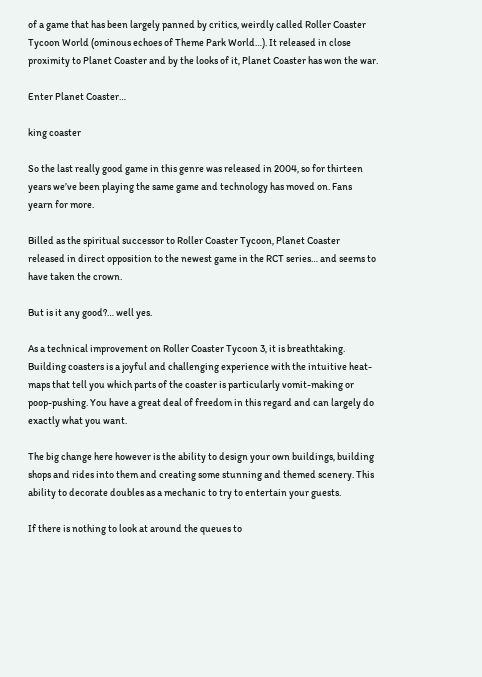of a game that has been largely panned by critics, weirdly called Roller Coaster Tycoon World (ominous echoes of Theme Park World…). It released in close proximity to Planet Coaster and by the looks of it, Planet Coaster has won the war.

Enter Planet Coaster…

king coaster

So the last really good game in this genre was released in 2004, so for thirteen years we’ve been playing the same game and technology has moved on. Fans yearn for more.

Billed as the spiritual successor to Roller Coaster Tycoon, Planet Coaster released in direct opposition to the newest game in the RCT series… and seems to have taken the crown.

But is it any good?… well yes.

As a technical improvement on Roller Coaster Tycoon 3, it is breathtaking. Building coasters is a joyful and challenging experience with the intuitive heat-maps that tell you which parts of the coaster is particularly vomit-making or poop-pushing. You have a great deal of freedom in this regard and can largely do exactly what you want.

The big change here however is the ability to design your own buildings, building shops and rides into them and creating some stunning and themed scenery. This ability to decorate doubles as a mechanic to try to entertain your guests.

If there is nothing to look at around the queues to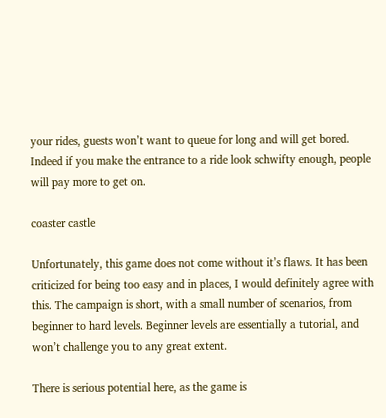your rides, guests won’t want to queue for long and will get bored. Indeed if you make the entrance to a ride look schwifty enough, people will pay more to get on.

coaster castle

Unfortunately, this game does not come without it’s flaws. It has been criticized for being too easy and in places, I would definitely agree with this. The campaign is short, with a small number of scenarios, from beginner to hard levels. Beginner levels are essentially a tutorial, and won’t challenge you to any great extent.

There is serious potential here, as the game is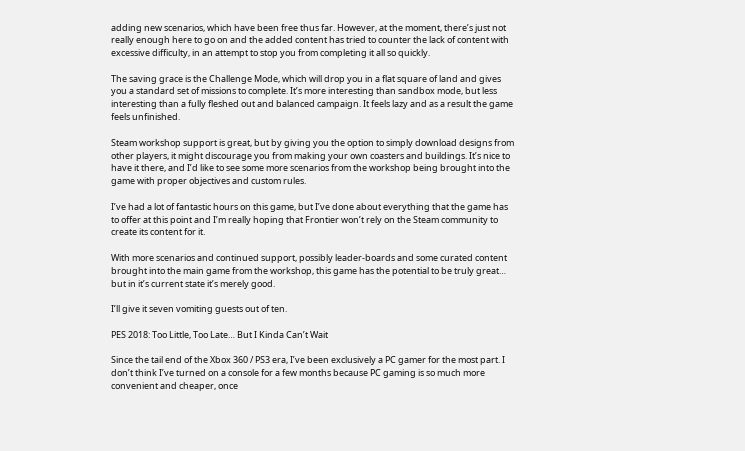adding new scenarios, which have been free thus far. However, at the moment, there’s just not really enough here to go on and the added content has tried to counter the lack of content with excessive difficulty, in an attempt to stop you from completing it all so quickly.

The saving grace is the Challenge Mode, which will drop you in a flat square of land and gives you a standard set of missions to complete. It’s more interesting than sandbox mode, but less interesting than a fully fleshed out and balanced campaign. It feels lazy and as a result the game feels unfinished.

Steam workshop support is great, but by giving you the option to simply download designs from other players, it might discourage you from making your own coasters and buildings. It’s nice to have it there, and I’d like to see some more scenarios from the workshop being brought into the game with proper objectives and custom rules.

I’ve had a lot of fantastic hours on this game, but I’ve done about everything that the game has to offer at this point and I’m really hoping that Frontier won’t rely on the Steam community to create its content for it.

With more scenarios and continued support, possibly leader-boards and some curated content brought into the main game from the workshop, this game has the potential to be truly great… but in it’s current state it’s merely good.

I’ll give it seven vomiting guests out of ten.

PES 2018: Too Little, Too Late… But I Kinda Can’t Wait

Since the tail end of the Xbox 360 / PS3 era, I’ve been exclusively a PC gamer for the most part. I don’t think I’ve turned on a console for a few months because PC gaming is so much more convenient and cheaper, once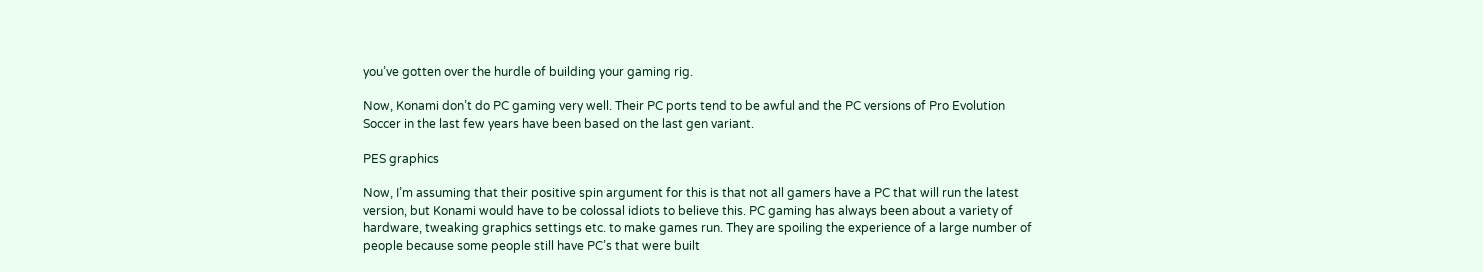you’ve gotten over the hurdle of building your gaming rig.

Now, Konami don’t do PC gaming very well. Their PC ports tend to be awful and the PC versions of Pro Evolution Soccer in the last few years have been based on the last gen variant.

PES graphics

Now, I’m assuming that their positive spin argument for this is that not all gamers have a PC that will run the latest version, but Konami would have to be colossal idiots to believe this. PC gaming has always been about a variety of hardware, tweaking graphics settings etc. to make games run. They are spoiling the experience of a large number of people because some people still have PC’s that were built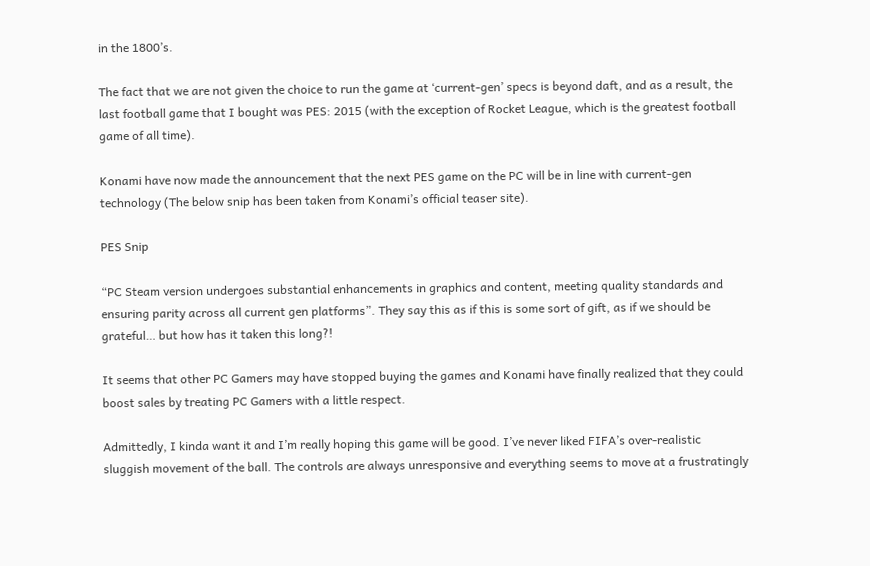in the 1800’s.

The fact that we are not given the choice to run the game at ‘current-gen’ specs is beyond daft, and as a result, the last football game that I bought was PES: 2015 (with the exception of Rocket League, which is the greatest football game of all time).

Konami have now made the announcement that the next PES game on the PC will be in line with current-gen technology (The below snip has been taken from Konami’s official teaser site).

PES Snip

“PC Steam version undergoes substantial enhancements in graphics and content, meeting quality standards and ensuring parity across all current gen platforms”. They say this as if this is some sort of gift, as if we should be grateful… but how has it taken this long?!

It seems that other PC Gamers may have stopped buying the games and Konami have finally realized that they could boost sales by treating PC Gamers with a little respect.

Admittedly, I kinda want it and I’m really hoping this game will be good. I’ve never liked FIFA’s over-realistic sluggish movement of the ball. The controls are always unresponsive and everything seems to move at a frustratingly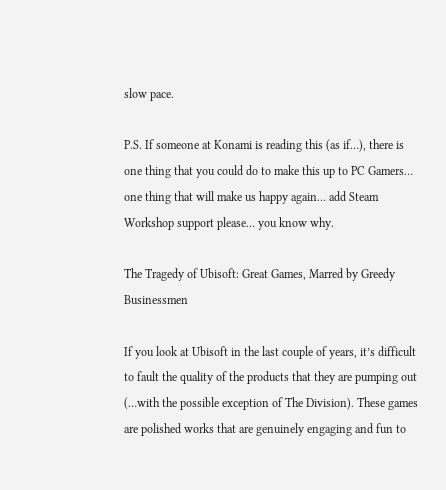slow pace.

P.S. If someone at Konami is reading this (as if…), there is one thing that you could do to make this up to PC Gamers… one thing that will make us happy again… add Steam Workshop support please… you know why.

The Tragedy of Ubisoft: Great Games, Marred by Greedy Businessmen

If you look at Ubisoft in the last couple of years, it’s difficult to fault the quality of the products that they are pumping out (…with the possible exception of The Division). These games are polished works that are genuinely engaging and fun to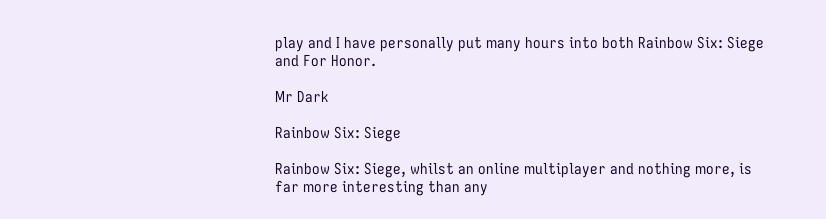play and I have personally put many hours into both Rainbow Six: Siege and For Honor.

Mr Dark

Rainbow Six: Siege

Rainbow Six: Siege, whilst an online multiplayer and nothing more, is far more interesting than any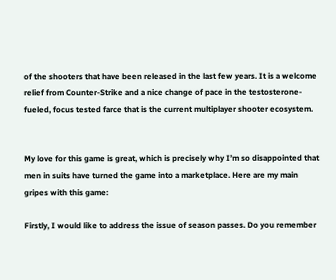of the shooters that have been released in the last few years. It is a welcome relief from Counter-Strike and a nice change of pace in the testosterone-fueled, focus tested farce that is the current multiplayer shooter ecosystem.


My love for this game is great, which is precisely why I’m so disappointed that men in suits have turned the game into a marketplace. Here are my main gripes with this game:

Firstly, I would like to address the issue of season passes. Do you remember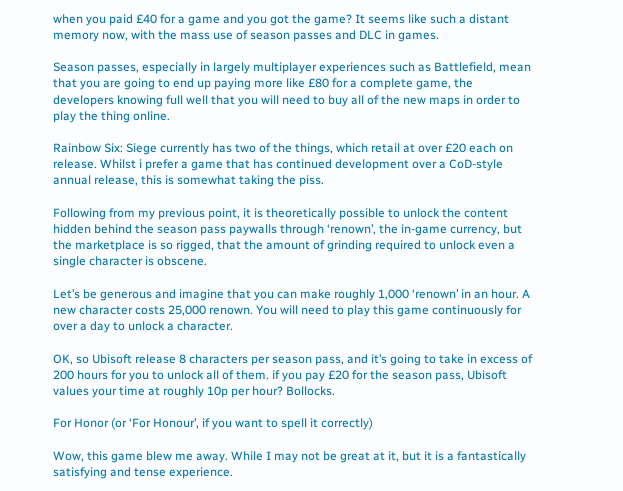when you paid £40 for a game and you got the game? It seems like such a distant memory now, with the mass use of season passes and DLC in games.

Season passes, especially in largely multiplayer experiences such as Battlefield, mean that you are going to end up paying more like £80 for a complete game, the developers knowing full well that you will need to buy all of the new maps in order to play the thing online.

Rainbow Six: Siege currently has two of the things, which retail at over £20 each on release. Whilst i prefer a game that has continued development over a CoD-style annual release, this is somewhat taking the piss.

Following from my previous point, it is theoretically possible to unlock the content hidden behind the season pass paywalls through ‘renown’, the in-game currency, but the marketplace is so rigged, that the amount of grinding required to unlock even a single character is obscene.

Let’s be generous and imagine that you can make roughly 1,000 ‘renown’ in an hour. A new character costs 25,000 renown. You will need to play this game continuously for over a day to unlock a character.

OK, so Ubisoft release 8 characters per season pass, and it’s going to take in excess of 200 hours for you to unlock all of them. if you pay £20 for the season pass, Ubisoft values your time at roughly 10p per hour? Bollocks.

For Honor (or ‘For Honour’, if you want to spell it correctly)

Wow, this game blew me away. While I may not be great at it, but it is a fantastically satisfying and tense experience.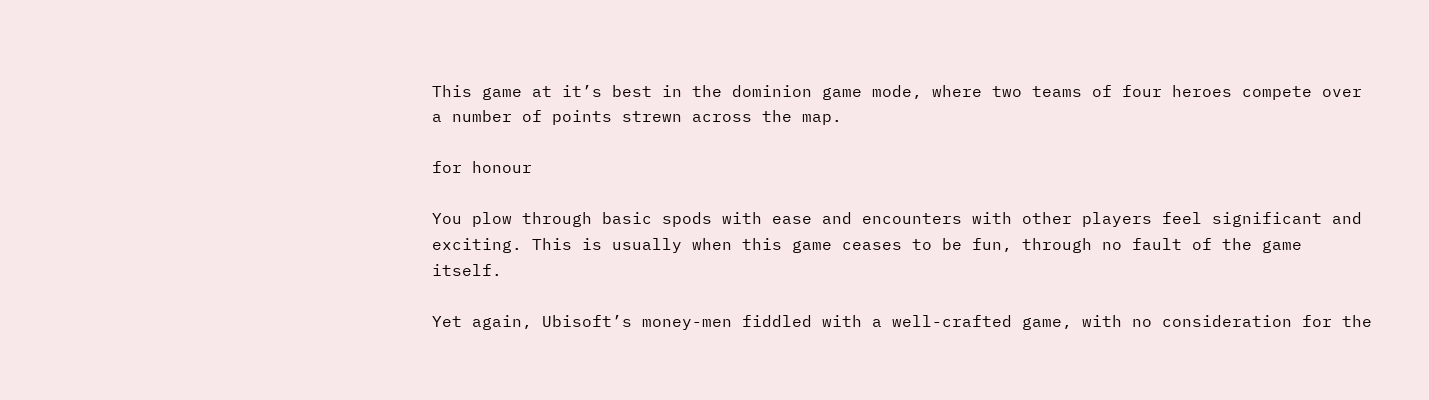This game at it’s best in the dominion game mode, where two teams of four heroes compete over a number of points strewn across the map.

for honour

You plow through basic spods with ease and encounters with other players feel significant and exciting. This is usually when this game ceases to be fun, through no fault of the game itself.

Yet again, Ubisoft’s money-men fiddled with a well-crafted game, with no consideration for the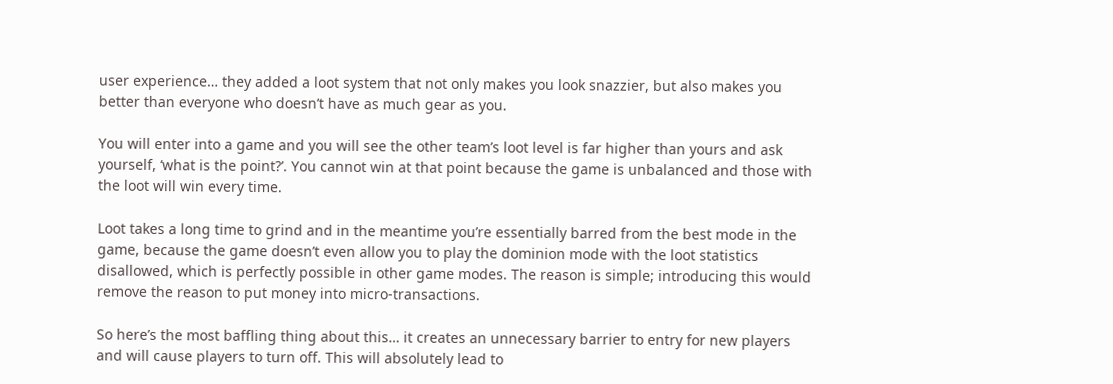user experience… they added a loot system that not only makes you look snazzier, but also makes you better than everyone who doesn’t have as much gear as you.

You will enter into a game and you will see the other team’s loot level is far higher than yours and ask yourself, ‘what is the point?’. You cannot win at that point because the game is unbalanced and those with the loot will win every time.

Loot takes a long time to grind and in the meantime you’re essentially barred from the best mode in the game, because the game doesn’t even allow you to play the dominion mode with the loot statistics disallowed, which is perfectly possible in other game modes. The reason is simple; introducing this would remove the reason to put money into micro-transactions.

So here’s the most baffling thing about this… it creates an unnecessary barrier to entry for new players and will cause players to turn off. This will absolutely lead to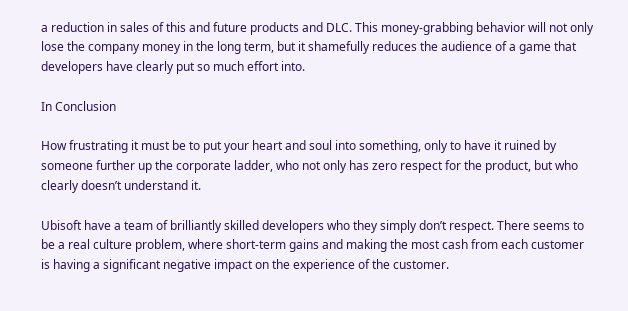a reduction in sales of this and future products and DLC. This money-grabbing behavior will not only lose the company money in the long term, but it shamefully reduces the audience of a game that developers have clearly put so much effort into.

In Conclusion

How frustrating it must be to put your heart and soul into something, only to have it ruined by someone further up the corporate ladder, who not only has zero respect for the product, but who clearly doesn’t understand it.

Ubisoft have a team of brilliantly skilled developers who they simply don’t respect. There seems to be a real culture problem, where short-term gains and making the most cash from each customer is having a significant negative impact on the experience of the customer.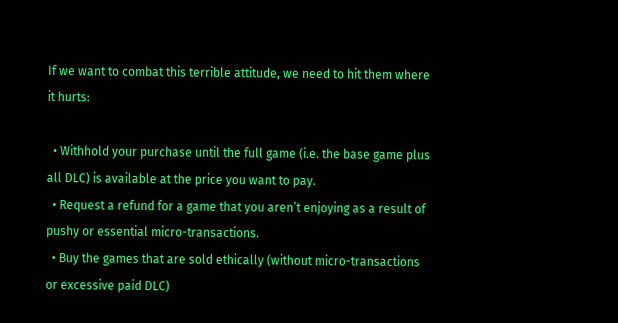If we want to combat this terrible attitude, we need to hit them where it hurts:

  • Withhold your purchase until the full game (i.e. the base game plus all DLC) is available at the price you want to pay.
  • Request a refund for a game that you aren’t enjoying as a result of pushy or essential micro-transactions.
  • Buy the games that are sold ethically (without micro-transactions or excessive paid DLC)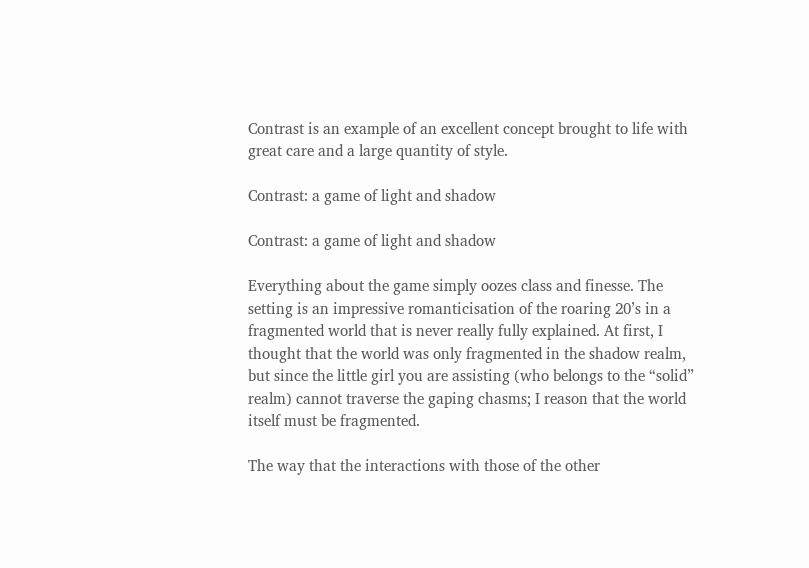Contrast is an example of an excellent concept brought to life with great care and a large quantity of style.

Contrast: a game of light and shadow

Contrast: a game of light and shadow

Everything about the game simply oozes class and finesse. The setting is an impressive romanticisation of the roaring 20’s in a fragmented world that is never really fully explained. At first, I thought that the world was only fragmented in the shadow realm, but since the little girl you are assisting (who belongs to the “solid” realm) cannot traverse the gaping chasms; I reason that the world itself must be fragmented.

The way that the interactions with those of the other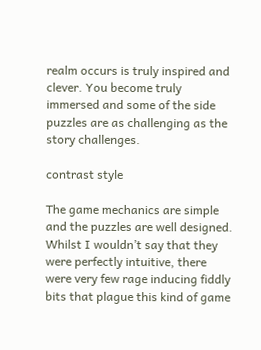realm occurs is truly inspired and clever. You become truly immersed and some of the side puzzles are as challenging as the story challenges.

contrast style

The game mechanics are simple and the puzzles are well designed. Whilst I wouldn’t say that they were perfectly intuitive, there were very few rage inducing fiddly bits that plague this kind of game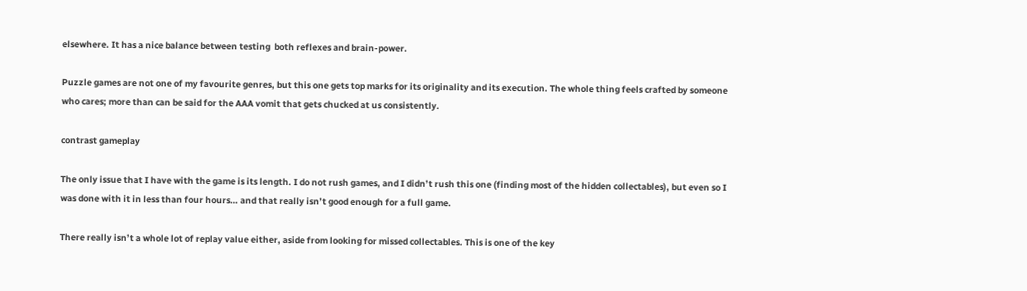elsewhere. It has a nice balance between testing  both reflexes and brain-power.

Puzzle games are not one of my favourite genres, but this one gets top marks for its originality and its execution. The whole thing feels crafted by someone who cares; more than can be said for the AAA vomit that gets chucked at us consistently.

contrast gameplay

The only issue that I have with the game is its length. I do not rush games, and I didn’t rush this one (finding most of the hidden collectables), but even so I was done with it in less than four hours… and that really isn’t good enough for a full game.

There really isn’t a whole lot of replay value either, aside from looking for missed collectables. This is one of the key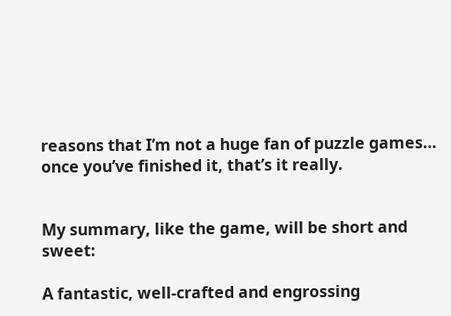reasons that I’m not a huge fan of puzzle games… once you’ve finished it, that’s it really.


My summary, like the game, will be short and sweet:

A fantastic, well-crafted and engrossing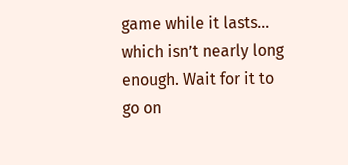game while it lasts… which isn’t nearly long enough. Wait for it to go on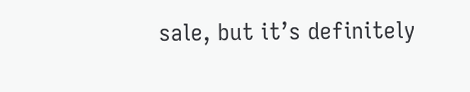sale, but it’s definitely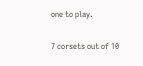one to play.

7 corsets out of 10